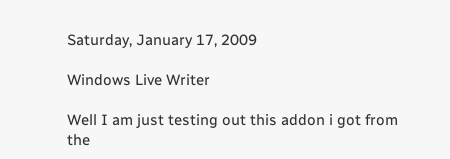Saturday, January 17, 2009

Windows Live Writer

Well I am just testing out this addon i got from the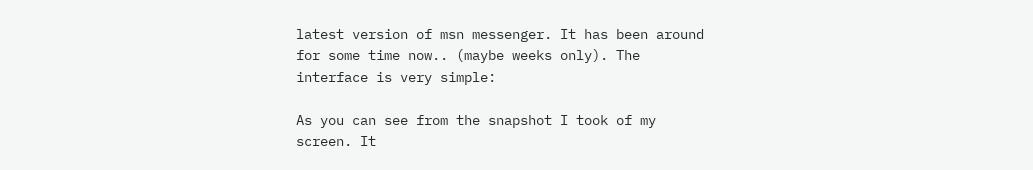latest version of msn messenger. It has been around for some time now.. (maybe weeks only). The interface is very simple:

As you can see from the snapshot I took of my screen. It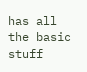has all the basic stuff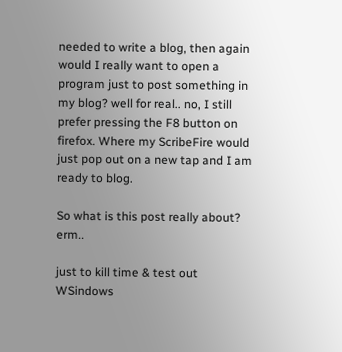needed to write a blog, then again would I really want to open a program just to post something in my blog? well for real.. no, I still prefer pressing the F8 button on firefox. Where my ScribeFire would just pop out on a new tap and I am ready to blog.

So what is this post really about? erm..

just to kill time & test out WSindows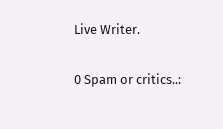Live Writer.

0 Spam or critics..: